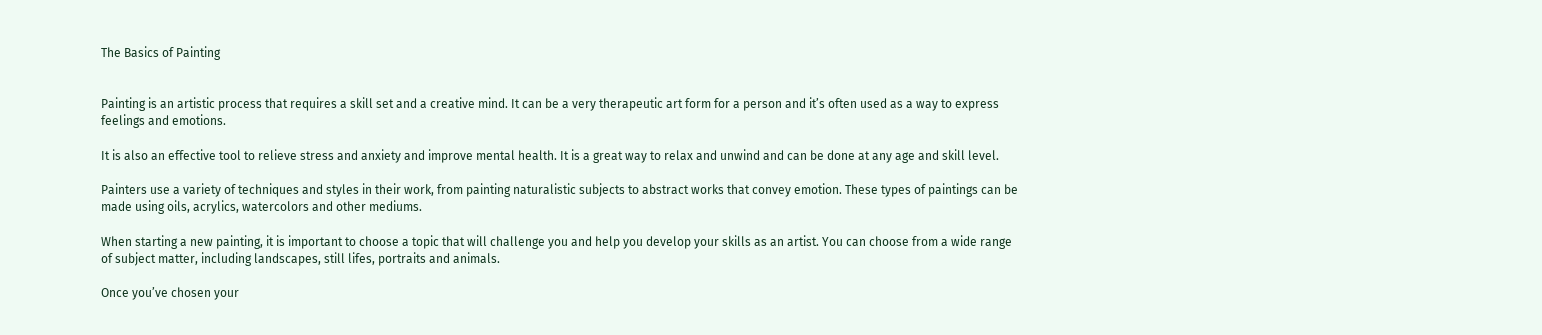The Basics of Painting


Painting is an artistic process that requires a skill set and a creative mind. It can be a very therapeutic art form for a person and it’s often used as a way to express feelings and emotions.

It is also an effective tool to relieve stress and anxiety and improve mental health. It is a great way to relax and unwind and can be done at any age and skill level.

Painters use a variety of techniques and styles in their work, from painting naturalistic subjects to abstract works that convey emotion. These types of paintings can be made using oils, acrylics, watercolors and other mediums.

When starting a new painting, it is important to choose a topic that will challenge you and help you develop your skills as an artist. You can choose from a wide range of subject matter, including landscapes, still lifes, portraits and animals.

Once you’ve chosen your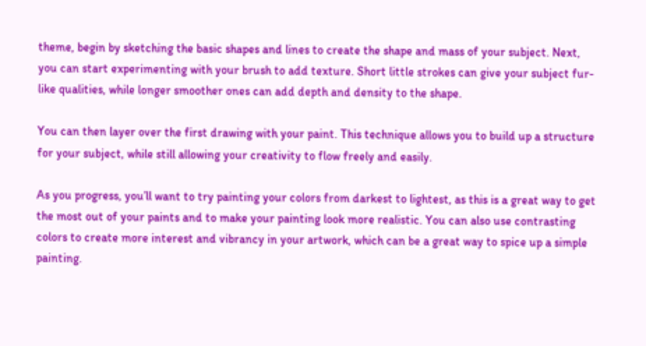theme, begin by sketching the basic shapes and lines to create the shape and mass of your subject. Next, you can start experimenting with your brush to add texture. Short little strokes can give your subject fur-like qualities, while longer smoother ones can add depth and density to the shape.

You can then layer over the first drawing with your paint. This technique allows you to build up a structure for your subject, while still allowing your creativity to flow freely and easily.

As you progress, you’ll want to try painting your colors from darkest to lightest, as this is a great way to get the most out of your paints and to make your painting look more realistic. You can also use contrasting colors to create more interest and vibrancy in your artwork, which can be a great way to spice up a simple painting.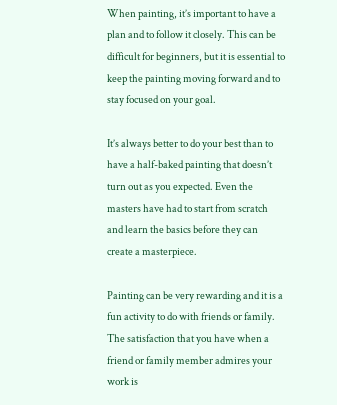When painting, it’s important to have a plan and to follow it closely. This can be difficult for beginners, but it is essential to keep the painting moving forward and to stay focused on your goal.

It’s always better to do your best than to have a half-baked painting that doesn’t turn out as you expected. Even the masters have had to start from scratch and learn the basics before they can create a masterpiece.

Painting can be very rewarding and it is a fun activity to do with friends or family. The satisfaction that you have when a friend or family member admires your work is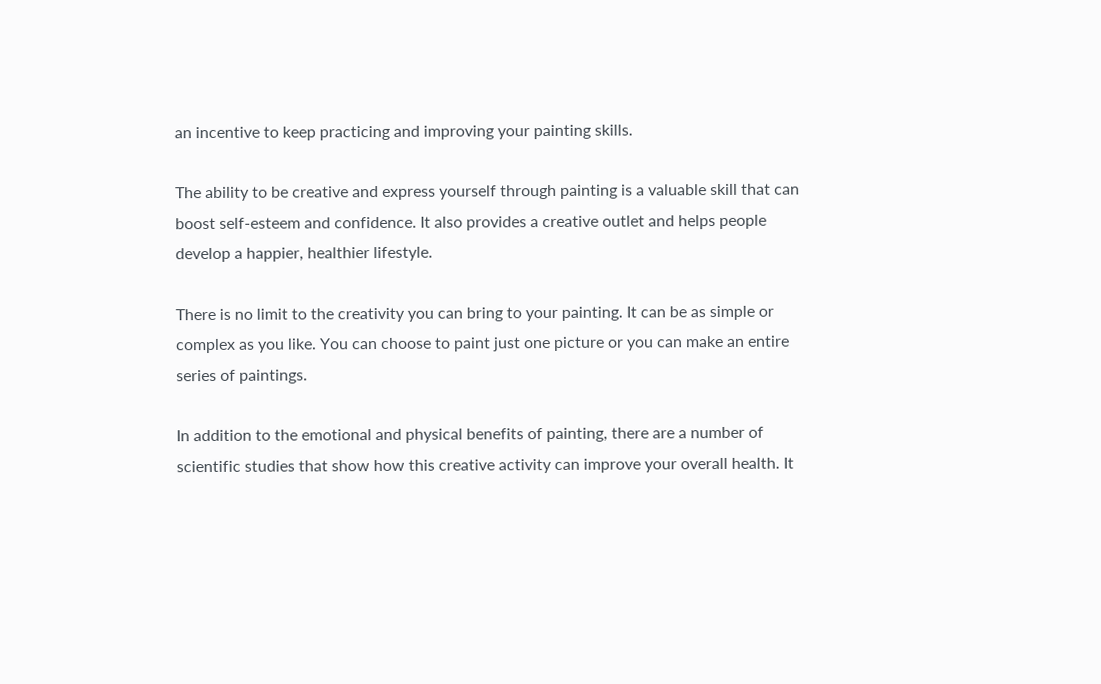an incentive to keep practicing and improving your painting skills.

The ability to be creative and express yourself through painting is a valuable skill that can boost self-esteem and confidence. It also provides a creative outlet and helps people develop a happier, healthier lifestyle.

There is no limit to the creativity you can bring to your painting. It can be as simple or complex as you like. You can choose to paint just one picture or you can make an entire series of paintings.

In addition to the emotional and physical benefits of painting, there are a number of scientific studies that show how this creative activity can improve your overall health. It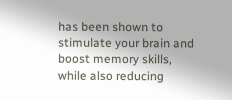has been shown to stimulate your brain and boost memory skills, while also reducing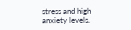stress and high anxiety levels.